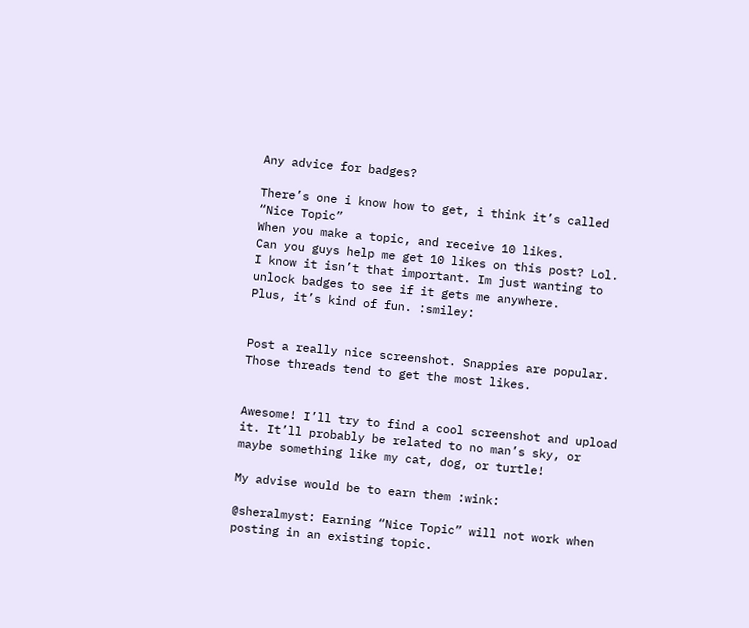Any advice for badges?

There’s one i know how to get, i think it’s called “Nice Topic”
When you make a topic, and receive 10 likes.
Can you guys help me get 10 likes on this post? Lol.
I know it isn’t that important. Im just wanting to unlock badges to see if it gets me anywhere.
Plus, it’s kind of fun. :smiley:


Post a really nice screenshot. Snappies are popular. Those threads tend to get the most likes.


Awesome! I’ll try to find a cool screenshot and upload it. It’ll probably be related to no man’s sky, or maybe something like my cat, dog, or turtle!

My advise would be to earn them :wink:

@sheralmyst: Earning “Nice Topic” will not work when posting in an existing topic.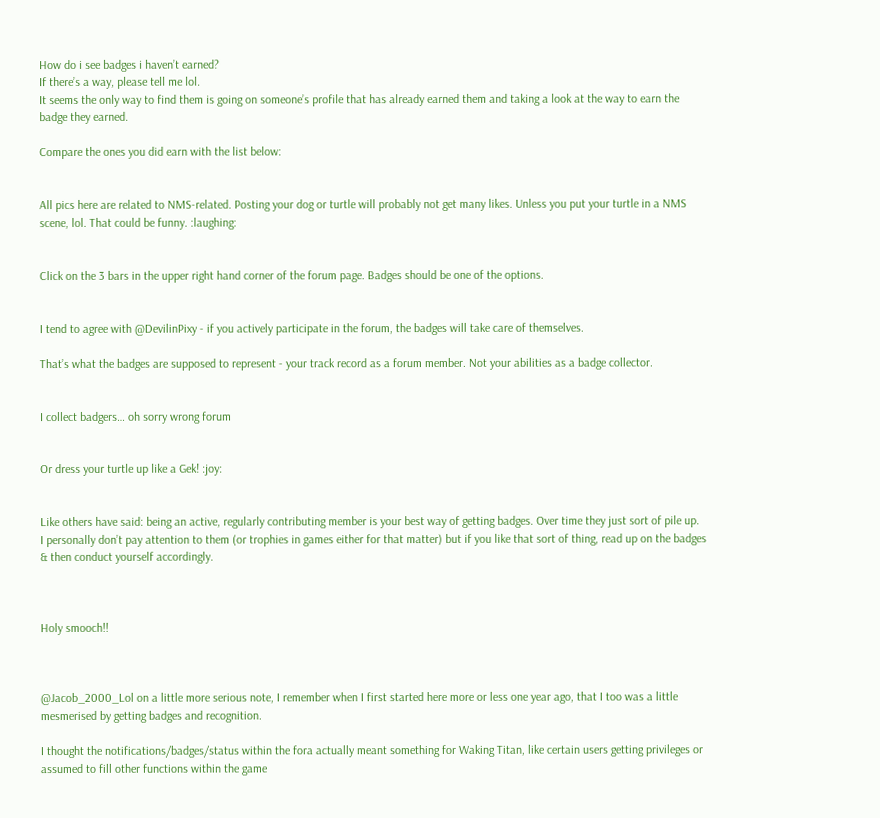How do i see badges i haven’t earned?
If there’s a way, please tell me lol.
It seems the only way to find them is going on someone’s profile that has already earned them and taking a look at the way to earn the badge they earned.

Compare the ones you did earn with the list below:


All pics here are related to NMS-related. Posting your dog or turtle will probably not get many likes. Unless you put your turtle in a NMS scene, lol. That could be funny. :laughing:


Click on the 3 bars in the upper right hand corner of the forum page. Badges should be one of the options.


I tend to agree with @DevilinPixy - if you actively participate in the forum, the badges will take care of themselves.

That’s what the badges are supposed to represent - your track record as a forum member. Not your abilities as a badge collector.


I collect badgers… oh sorry wrong forum


Or dress your turtle up like a Gek! :joy:


Like others have said: being an active, regularly contributing member is your best way of getting badges. Over time they just sort of pile up.
I personally don’t pay attention to them (or trophies in games either for that matter) but if you like that sort of thing, read up on the badges & then conduct yourself accordingly.



Holy smooch!!



@Jacob_2000_Lol on a little more serious note, I remember when I first started here more or less one year ago, that I too was a little mesmerised by getting badges and recognition.

I thought the notifications/badges/status within the fora actually meant something for Waking Titan, like certain users getting privileges or assumed to fill other functions within the game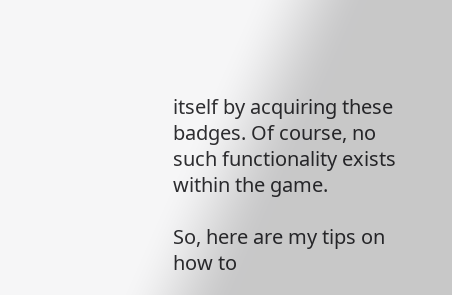itself by acquiring these badges. Of course, no such functionality exists within the game.

So, here are my tips on how to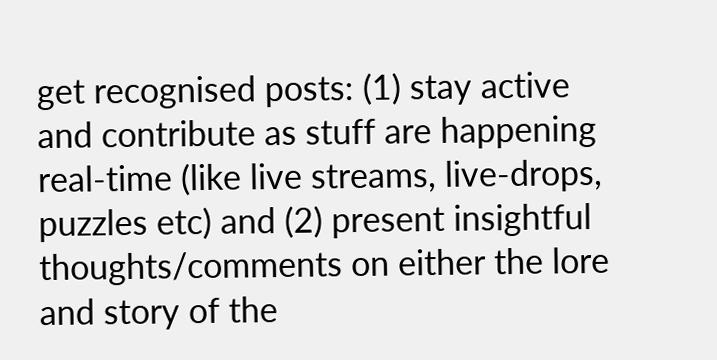get recognised posts: (1) stay active and contribute as stuff are happening real-time (like live streams, live-drops, puzzles etc) and (2) present insightful thoughts/comments on either the lore and story of the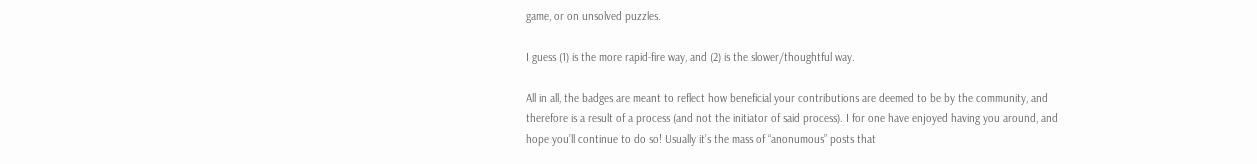game, or on unsolved puzzles.

I guess (1) is the more rapid-fire way, and (2) is the slower/thoughtful way.

All in all, the badges are meant to reflect how beneficial your contributions are deemed to be by the community, and therefore is a result of a process (and not the initiator of said process). I for one have enjoyed having you around, and hope you’ll continue to do so! Usually it’s the mass of “anonumous” posts that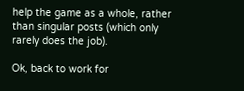help the game as a whole, rather than singular posts (which only rarely does the job).

Ok, back to work for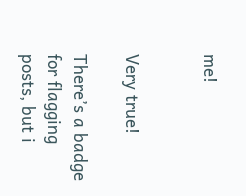me!


Very true!

There’s a badge for flagging posts, but i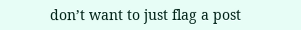don’t want to just flag a post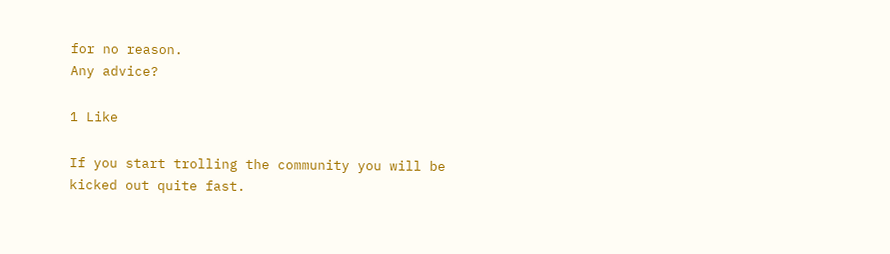for no reason.
Any advice?

1 Like

If you start trolling the community you will be kicked out quite fast.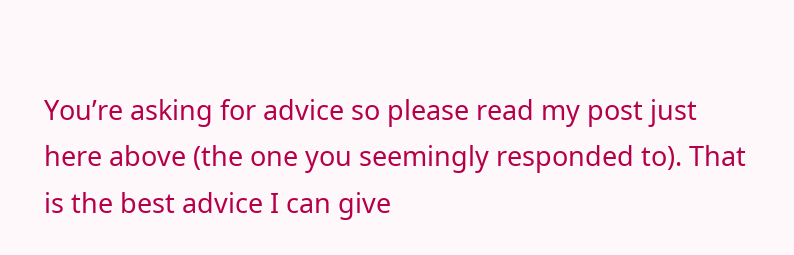You’re asking for advice so please read my post just here above (the one you seemingly responded to). That is the best advice I can give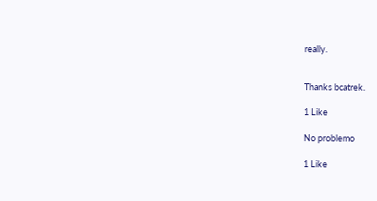really.


Thanks bcatrek.

1 Like

No problemo

1 Like